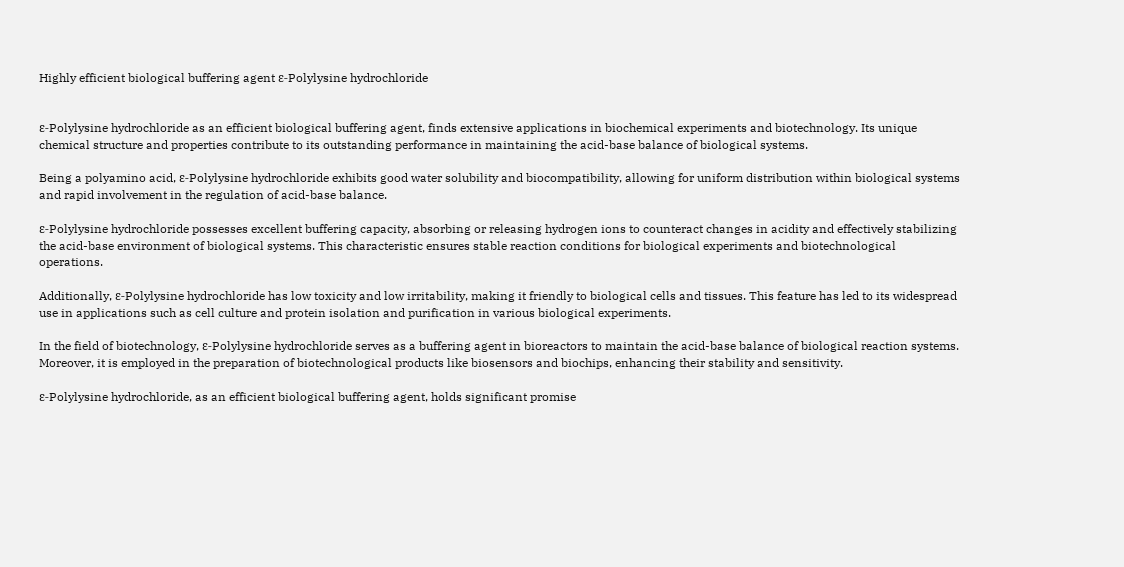Highly efficient biological buffering agent ε-Polylysine hydrochloride


ε-Polylysine hydrochloride as an efficient biological buffering agent, finds extensive applications in biochemical experiments and biotechnology. Its unique chemical structure and properties contribute to its outstanding performance in maintaining the acid-base balance of biological systems.

Being a polyamino acid, ε-Polylysine hydrochloride exhibits good water solubility and biocompatibility, allowing for uniform distribution within biological systems and rapid involvement in the regulation of acid-base balance.

ε-Polylysine hydrochloride possesses excellent buffering capacity, absorbing or releasing hydrogen ions to counteract changes in acidity and effectively stabilizing the acid-base environment of biological systems. This characteristic ensures stable reaction conditions for biological experiments and biotechnological operations.

Additionally, ε-Polylysine hydrochloride has low toxicity and low irritability, making it friendly to biological cells and tissues. This feature has led to its widespread use in applications such as cell culture and protein isolation and purification in various biological experiments.

In the field of biotechnology, ε-Polylysine hydrochloride serves as a buffering agent in bioreactors to maintain the acid-base balance of biological reaction systems. Moreover, it is employed in the preparation of biotechnological products like biosensors and biochips, enhancing their stability and sensitivity.

ε-Polylysine hydrochloride, as an efficient biological buffering agent, holds significant promise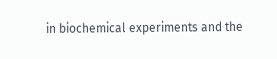in biochemical experiments and the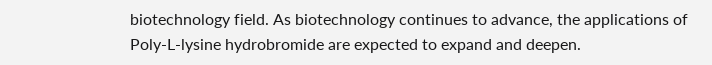biotechnology field. As biotechnology continues to advance, the applications of Poly-L-lysine hydrobromide are expected to expand and deepen.